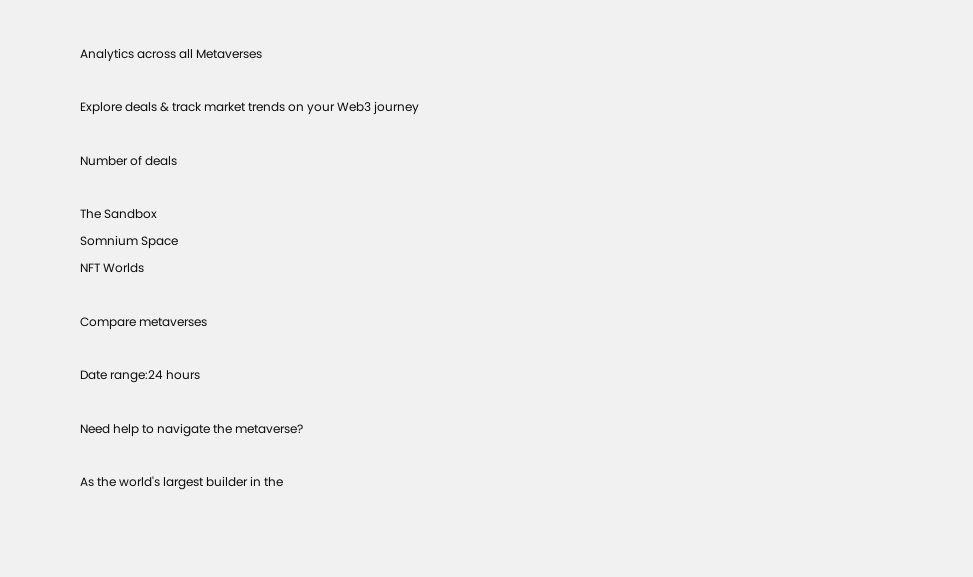Analytics across all Metaverses

Explore deals & track market trends on your Web3 journey

Number of deals

The Sandbox
Somnium Space
NFT Worlds

Compare metaverses

Date range:24 hours

Need help to navigate the metaverse?

As the world's largest builder in the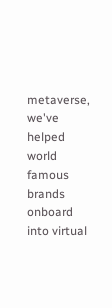metaverse, we've helped world famous brands onboard into virtual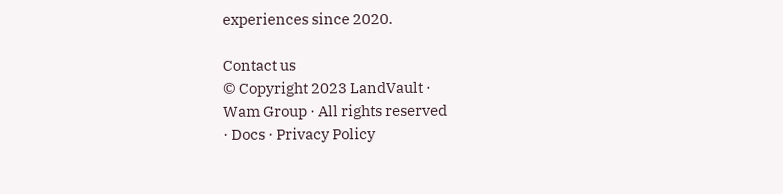experiences since 2020.

Contact us
© Copyright 2023 LandVault ·
Wam Group · All rights reserved
· Docs · Privacy Policy